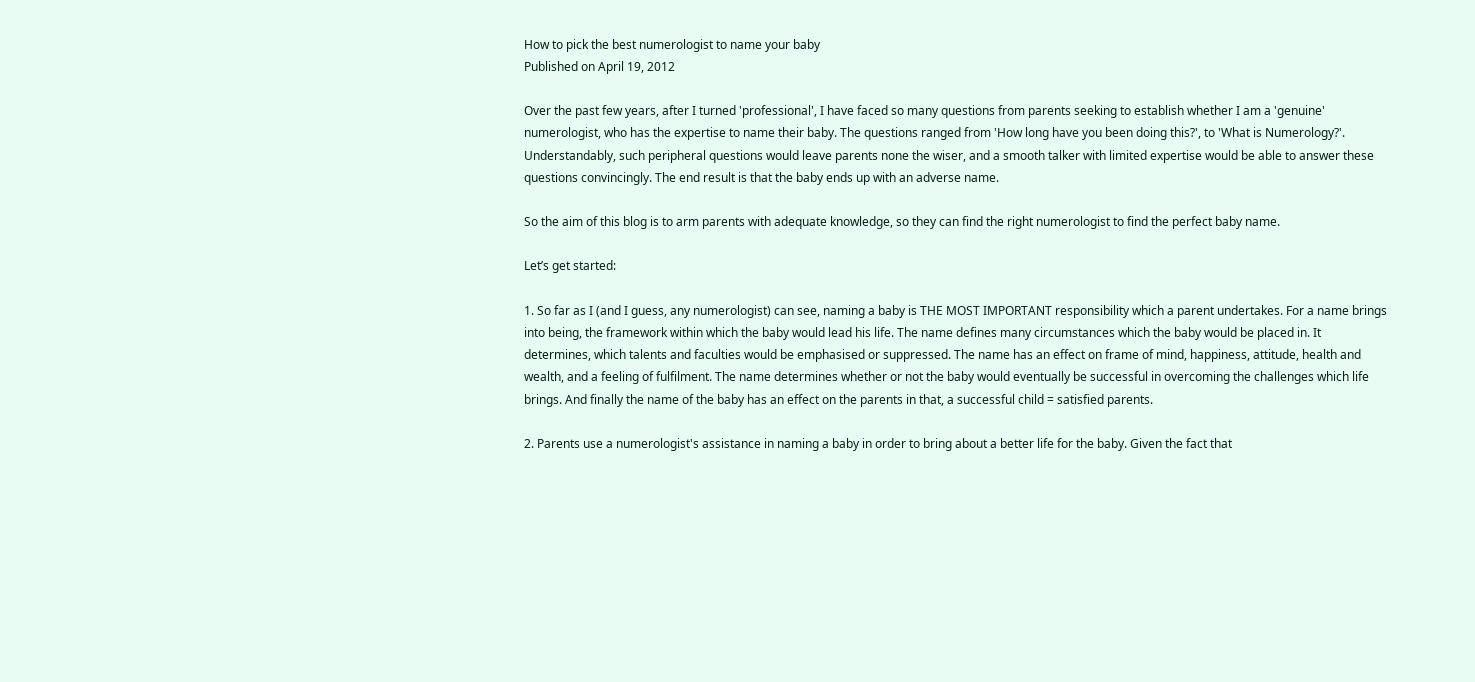How to pick the best numerologist to name your baby
Published on April 19, 2012

Over the past few years, after I turned 'professional', I have faced so many questions from parents seeking to establish whether I am a 'genuine' numerologist, who has the expertise to name their baby. The questions ranged from 'How long have you been doing this?', to 'What is Numerology?'. Understandably, such peripheral questions would leave parents none the wiser, and a smooth talker with limited expertise would be able to answer these questions convincingly. The end result is that the baby ends up with an adverse name.

So the aim of this blog is to arm parents with adequate knowledge, so they can find the right numerologist to find the perfect baby name.

Let’s get started:

1. So far as I (and I guess, any numerologist) can see, naming a baby is THE MOST IMPORTANT responsibility which a parent undertakes. For a name brings into being, the framework within which the baby would lead his life. The name defines many circumstances which the baby would be placed in. It determines, which talents and faculties would be emphasised or suppressed. The name has an effect on frame of mind, happiness, attitude, health and wealth, and a feeling of fulfilment. The name determines whether or not the baby would eventually be successful in overcoming the challenges which life brings. And finally the name of the baby has an effect on the parents in that, a successful child = satisfied parents.

2. Parents use a numerologist's assistance in naming a baby in order to bring about a better life for the baby. Given the fact that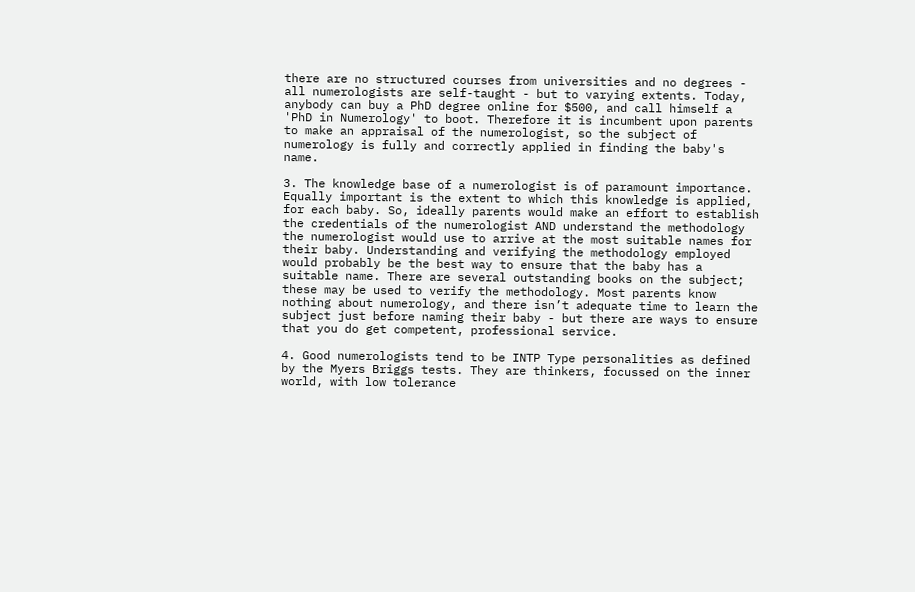there are no structured courses from universities and no degrees - all numerologists are self-taught - but to varying extents. Today, anybody can buy a PhD degree online for $500, and call himself a 'PhD in Numerology' to boot. Therefore it is incumbent upon parents to make an appraisal of the numerologist, so the subject of numerology is fully and correctly applied in finding the baby's name.

3. The knowledge base of a numerologist is of paramount importance. Equally important is the extent to which this knowledge is applied, for each baby. So, ideally parents would make an effort to establish the credentials of the numerologist AND understand the methodology the numerologist would use to arrive at the most suitable names for their baby. Understanding and verifying the methodology employed would probably be the best way to ensure that the baby has a suitable name. There are several outstanding books on the subject; these may be used to verify the methodology. Most parents know nothing about numerology, and there isn’t adequate time to learn the subject just before naming their baby - but there are ways to ensure that you do get competent, professional service.

4. Good numerologists tend to be INTP Type personalities as defined by the Myers Briggs tests. They are thinkers, focussed on the inner world, with low tolerance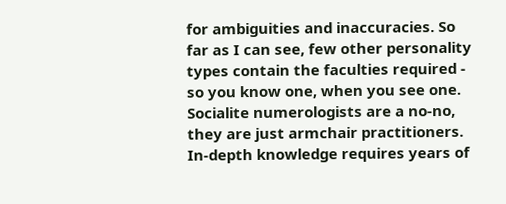for ambiguities and inaccuracies. So far as I can see, few other personality types contain the faculties required - so you know one, when you see one. Socialite numerologists are a no-no, they are just armchair practitioners. In-depth knowledge requires years of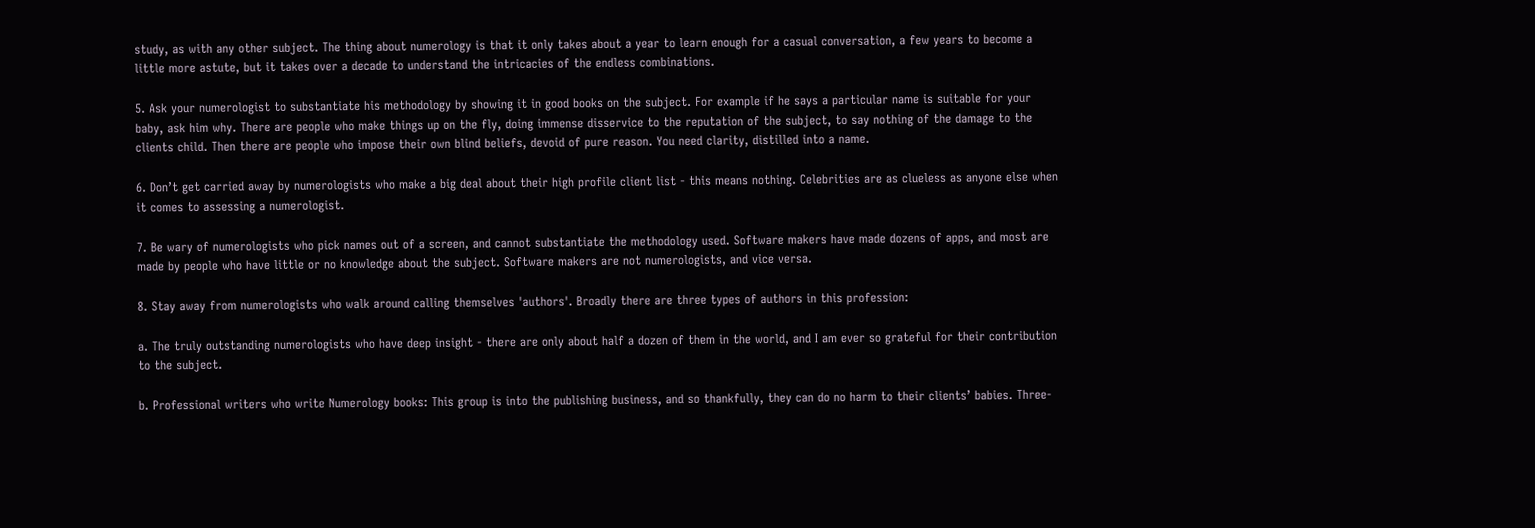study, as with any other subject. The thing about numerology is that it only takes about a year to learn enough for a casual conversation, a few years to become a little more astute, but it takes over a decade to understand the intricacies of the endless combinations.

5. Ask your numerologist to substantiate his methodology by showing it in good books on the subject. For example if he says a particular name is suitable for your baby, ask him why. There are people who make things up on the fly, doing immense disservice to the reputation of the subject, to say nothing of the damage to the clients child. Then there are people who impose their own blind beliefs, devoid of pure reason. You need clarity, distilled into a name.

6. Don’t get carried away by numerologists who make a big deal about their high profile client list - this means nothing. Celebrities are as clueless as anyone else when it comes to assessing a numerologist.

7. Be wary of numerologists who pick names out of a screen, and cannot substantiate the methodology used. Software makers have made dozens of apps, and most are made by people who have little or no knowledge about the subject. Software makers are not numerologists, and vice versa.

8. Stay away from numerologists who walk around calling themselves 'authors'. Broadly there are three types of authors in this profession:

a. The truly outstanding numerologists who have deep insight - there are only about half a dozen of them in the world, and I am ever so grateful for their contribution to the subject.

b. Professional writers who write Numerology books: This group is into the publishing business, and so thankfully, they can do no harm to their clients’ babies. Three-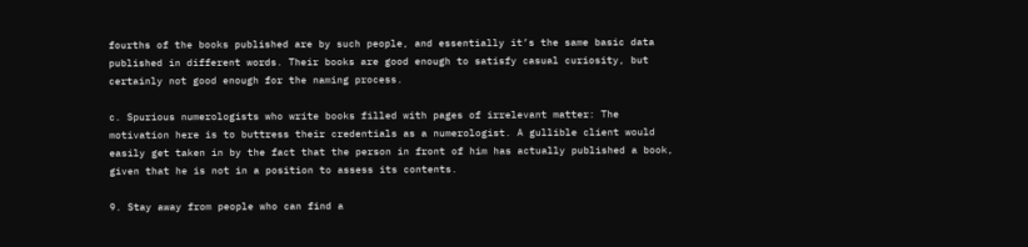fourths of the books published are by such people, and essentially it’s the same basic data published in different words. Their books are good enough to satisfy casual curiosity, but certainly not good enough for the naming process.

c. Spurious numerologists who write books filled with pages of irrelevant matter: The motivation here is to buttress their credentials as a numerologist. A gullible client would easily get taken in by the fact that the person in front of him has actually published a book, given that he is not in a position to assess its contents.

9. Stay away from people who can find a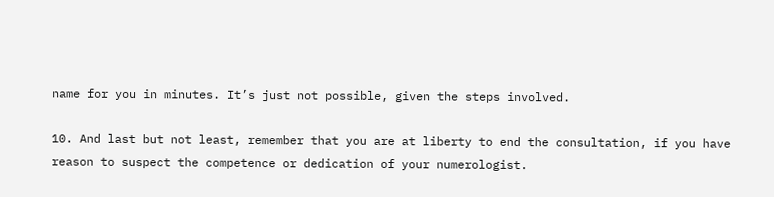name for you in minutes. It’s just not possible, given the steps involved.

10. And last but not least, remember that you are at liberty to end the consultation, if you have reason to suspect the competence or dedication of your numerologist.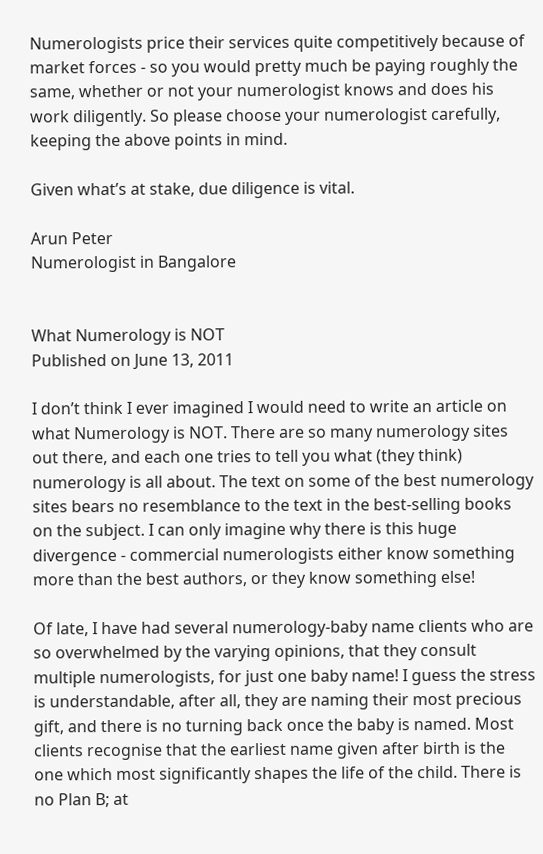Numerologists price their services quite competitively because of market forces - so you would pretty much be paying roughly the same, whether or not your numerologist knows and does his work diligently. So please choose your numerologist carefully, keeping the above points in mind.

Given what’s at stake, due diligence is vital.

Arun Peter
Numerologist in Bangalore


What Numerology is NOT
Published on June 13, 2011

I don’t think I ever imagined I would need to write an article on what Numerology is NOT. There are so many numerology sites out there, and each one tries to tell you what (they think) numerology is all about. The text on some of the best numerology sites bears no resemblance to the text in the best-selling books on the subject. I can only imagine why there is this huge divergence - commercial numerologists either know something more than the best authors, or they know something else!

Of late, I have had several numerology-baby name clients who are so overwhelmed by the varying opinions, that they consult multiple numerologists, for just one baby name! I guess the stress is understandable, after all, they are naming their most precious gift, and there is no turning back once the baby is named. Most clients recognise that the earliest name given after birth is the one which most significantly shapes the life of the child. There is no Plan B; at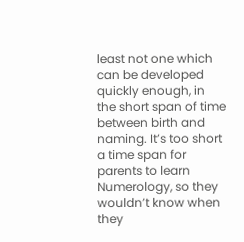least not one which can be developed quickly enough, in the short span of time between birth and naming. It’s too short a time span for parents to learn Numerology, so they wouldn’t know when they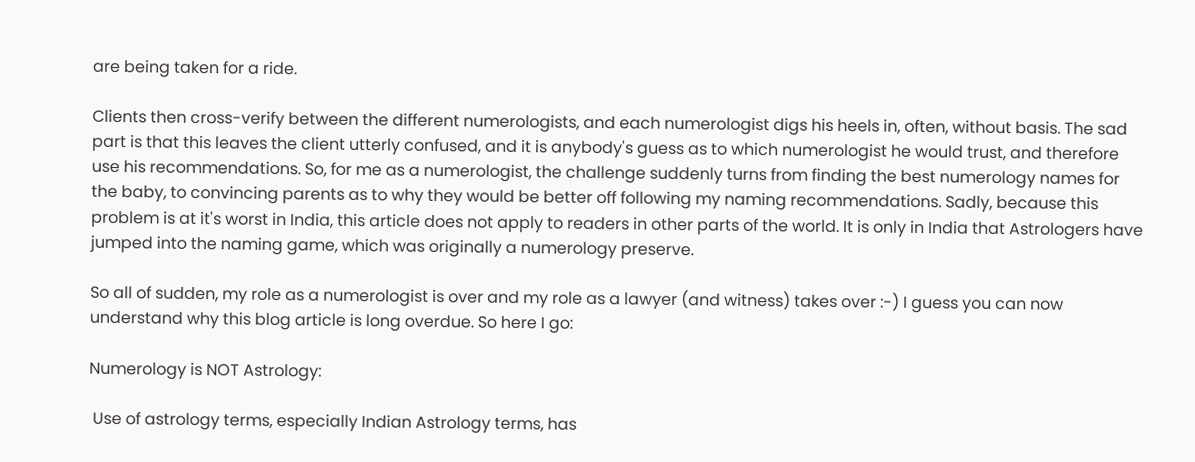are being taken for a ride.

Clients then cross-verify between the different numerologists, and each numerologist digs his heels in, often, without basis. The sad part is that this leaves the client utterly confused, and it is anybody's guess as to which numerologist he would trust, and therefore use his recommendations. So, for me as a numerologist, the challenge suddenly turns from finding the best numerology names for the baby, to convincing parents as to why they would be better off following my naming recommendations. Sadly, because this problem is at it's worst in India, this article does not apply to readers in other parts of the world. It is only in India that Astrologers have jumped into the naming game, which was originally a numerology preserve.

So all of sudden, my role as a numerologist is over and my role as a lawyer (and witness) takes over :-) I guess you can now understand why this blog article is long overdue. So here I go:

Numerology is NOT Astrology:

 Use of astrology terms, especially Indian Astrology terms, has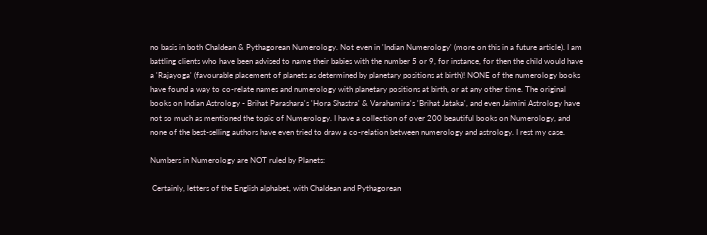no basis in both Chaldean & Pythagorean Numerology. Not even in 'Indian Numerology' (more on this in a future article). I am battling clients who have been advised to name their babies with the number 5 or 9, for instance, for then the child would have a 'Rajayoga' (favourable placement of planets as determined by planetary positions at birth)! NONE of the numerology books have found a way to co-relate names and numerology with planetary positions at birth, or at any other time. The original books on Indian Astrology - Brihat Parashara's 'Hora Shastra' & Varahamira's 'Brihat Jataka', and even Jaimini Astrology have not so much as mentioned the topic of Numerology. I have a collection of over 200 beautiful books on Numerology, and none of the best-selling authors have even tried to draw a co-relation between numerology and astrology. I rest my case.

Numbers in Numerology are NOT ruled by Planets:

 Certainly, letters of the English alphabet, with Chaldean and Pythagorean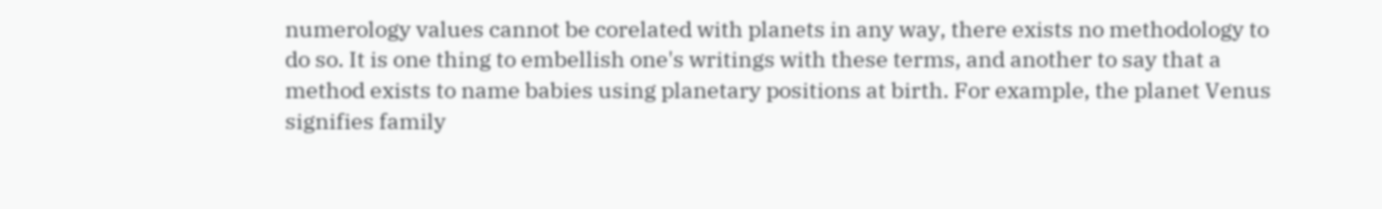numerology values cannot be corelated with planets in any way, there exists no methodology to do so. It is one thing to embellish one's writings with these terms, and another to say that a method exists to name babies using planetary positions at birth. For example, the planet Venus signifies family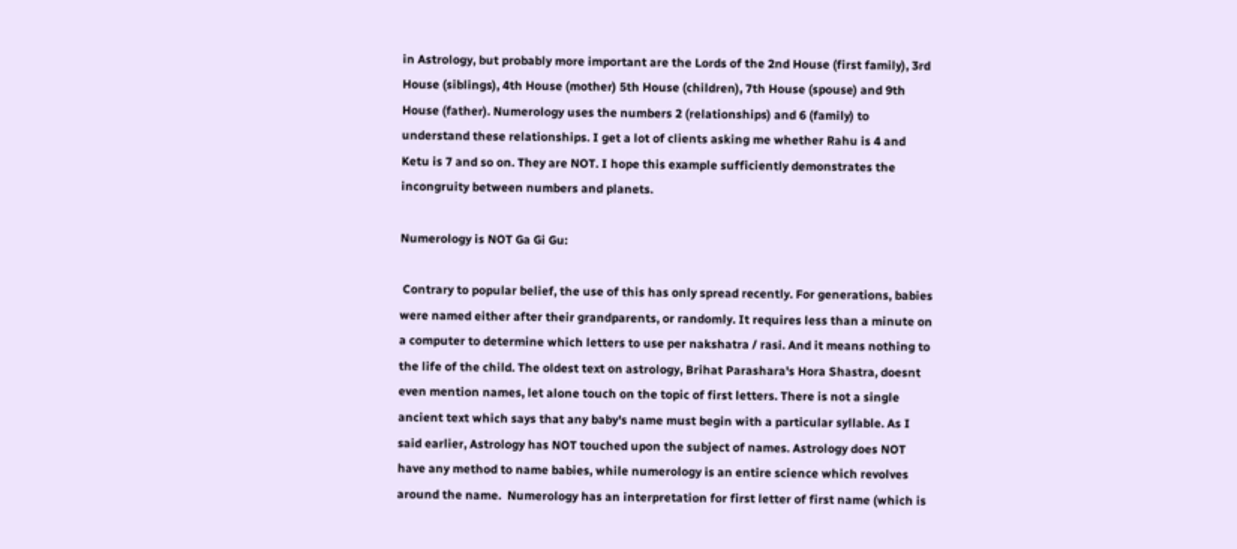in Astrology, but probably more important are the Lords of the 2nd House (first family), 3rd House (siblings), 4th House (mother) 5th House (children), 7th House (spouse) and 9th House (father). Numerology uses the numbers 2 (relationships) and 6 (family) to understand these relationships. I get a lot of clients asking me whether Rahu is 4 and Ketu is 7 and so on. They are NOT. I hope this example sufficiently demonstrates the incongruity between numbers and planets.

Numerology is NOT Ga Gi Gu:

 Contrary to popular belief, the use of this has only spread recently. For generations, babies were named either after their grandparents, or randomly. It requires less than a minute on a computer to determine which letters to use per nakshatra / rasi. And it means nothing to the life of the child. The oldest text on astrology, Brihat Parashara's Hora Shastra, doesnt even mention names, let alone touch on the topic of first letters. There is not a single ancient text which says that any baby's name must begin with a particular syllable. As I said earlier, Astrology has NOT touched upon the subject of names. Astrology does NOT have any method to name babies, while numerology is an entire science which revolves around the name.  Numerology has an interpretation for first letter of first name (which is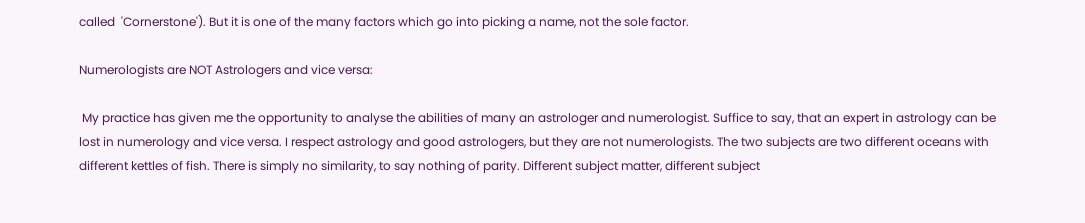called  'Cornerstone'). But it is one of the many factors which go into picking a name, not the sole factor.

Numerologists are NOT Astrologers and vice versa:

 My practice has given me the opportunity to analyse the abilities of many an astrologer and numerologist. Suffice to say, that an expert in astrology can be lost in numerology and vice versa. I respect astrology and good astrologers, but they are not numerologists. The two subjects are two different oceans with different kettles of fish. There is simply no similarity, to say nothing of parity. Different subject matter, different subject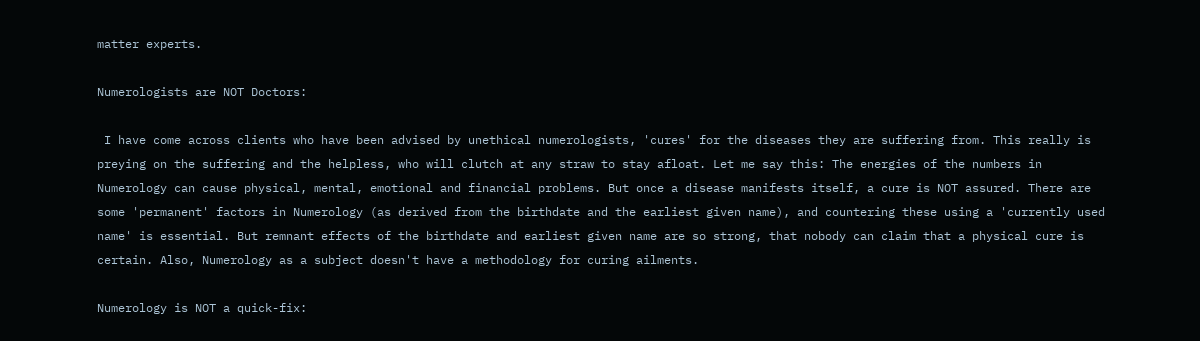matter experts.

Numerologists are NOT Doctors:

 I have come across clients who have been advised by unethical numerologists, 'cures' for the diseases they are suffering from. This really is preying on the suffering and the helpless, who will clutch at any straw to stay afloat. Let me say this: The energies of the numbers in Numerology can cause physical, mental, emotional and financial problems. But once a disease manifests itself, a cure is NOT assured. There are some 'permanent' factors in Numerology (as derived from the birthdate and the earliest given name), and countering these using a 'currently used name' is essential. But remnant effects of the birthdate and earliest given name are so strong, that nobody can claim that a physical cure is certain. Also, Numerology as a subject doesn't have a methodology for curing ailments.

Numerology is NOT a quick-fix: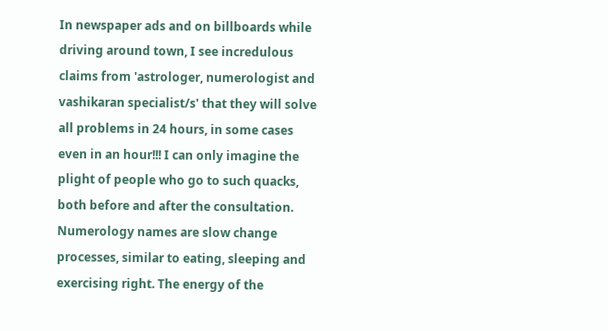In newspaper ads and on billboards while driving around town, I see incredulous claims from 'astrologer, numerologist and vashikaran specialist/s' that they will solve all problems in 24 hours, in some cases even in an hour!!! I can only imagine the plight of people who go to such quacks, both before and after the consultation. Numerology names are slow change processes, similar to eating, sleeping and exercising right. The energy of the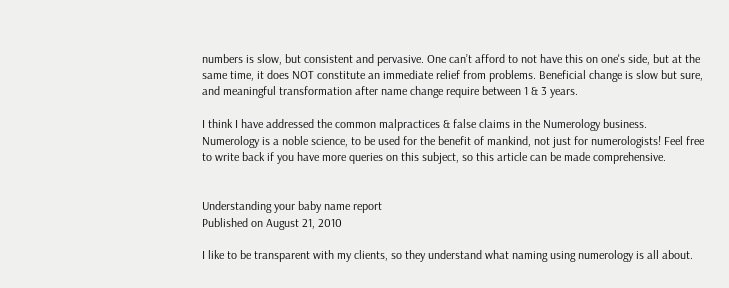numbers is slow, but consistent and pervasive. One can’t afford to not have this on one's side, but at the same time, it does NOT constitute an immediate relief from problems. Beneficial change is slow but sure, and meaningful transformation after name change require between 1 & 3 years.

I think I have addressed the common malpractices & false claims in the Numerology business. Numerology is a noble science, to be used for the benefit of mankind, not just for numerologists! Feel free to write back if you have more queries on this subject, so this article can be made comprehensive.


Understanding your baby name report
Published on August 21, 2010

I like to be transparent with my clients, so they understand what naming using numerology is all about.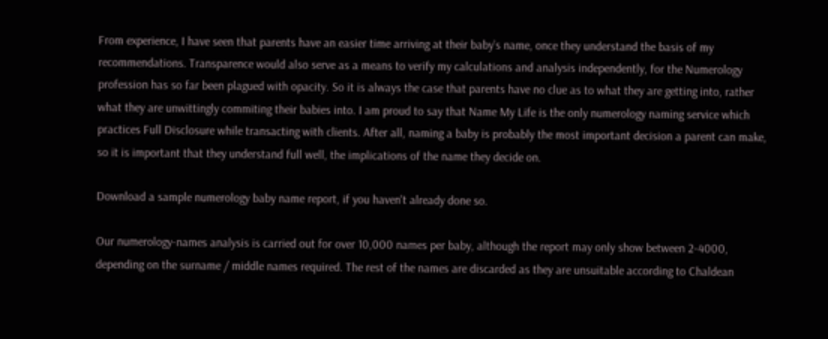From experience, I have seen that parents have an easier time arriving at their baby’s name, once they understand the basis of my recommendations. Transparence would also serve as a means to verify my calculations and analysis independently, for the Numerology profession has so far been plagued with opacity. So it is always the case that parents have no clue as to what they are getting into, rather what they are unwittingly commiting their babies into. I am proud to say that Name My Life is the only numerology naming service which practices Full Disclosure while transacting with clients. After all, naming a baby is probably the most important decision a parent can make, so it is important that they understand full well, the implications of the name they decide on.

Download a sample numerology baby name report, if you haven't already done so.

Our numerology-names analysis is carried out for over 10,000 names per baby, although the report may only show between 2-4000, depending on the surname / middle names required. The rest of the names are discarded as they are unsuitable according to Chaldean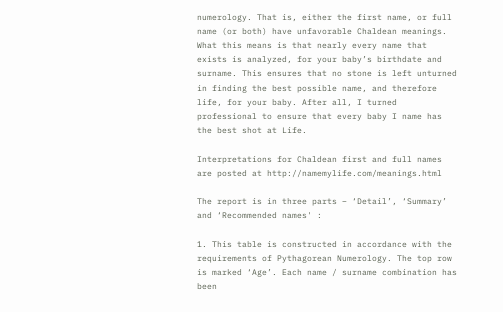numerology. That is, either the first name, or full name (or both) have unfavorable Chaldean meanings. What this means is that nearly every name that exists is analyzed, for your baby’s birthdate and surname. This ensures that no stone is left unturned in finding the best possible name, and therefore life, for your baby. After all, I turned professional to ensure that every baby I name has the best shot at Life.

Interpretations for Chaldean first and full names are posted at http://namemylife.com/meanings.html

The report is in three parts – ‘Detail’, ‘Summary’ and ‘Recommended names' :

1. This table is constructed in accordance with the requirements of Pythagorean Numerology. The top row is marked ‘Age’. Each name / surname combination has been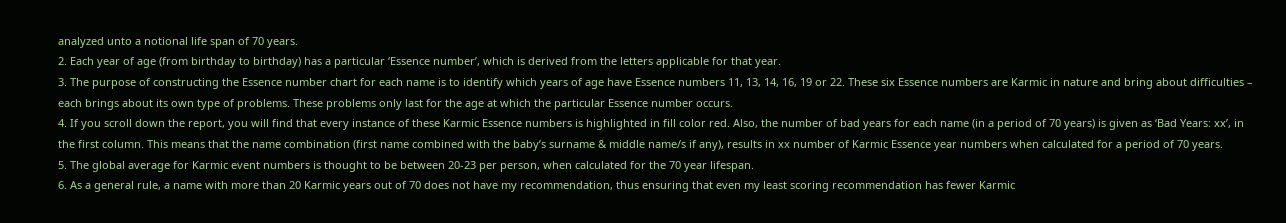analyzed unto a notional life span of 70 years.
2. Each year of age (from birthday to birthday) has a particular ‘Essence number’, which is derived from the letters applicable for that year.
3. The purpose of constructing the Essence number chart for each name is to identify which years of age have Essence numbers 11, 13, 14, 16, 19 or 22. These six Essence numbers are Karmic in nature and bring about difficulties – each brings about its own type of problems. These problems only last for the age at which the particular Essence number occurs.
4. If you scroll down the report, you will find that every instance of these Karmic Essence numbers is highlighted in fill color red. Also, the number of bad years for each name (in a period of 70 years) is given as ‘Bad Years: xx’, in the first column. This means that the name combination (first name combined with the baby’s surname & middle name/s if any), results in xx number of Karmic Essence year numbers when calculated for a period of 70 years.
5. The global average for Karmic event numbers is thought to be between 20-23 per person, when calculated for the 70 year lifespan.
6. As a general rule, a name with more than 20 Karmic years out of 70 does not have my recommendation, thus ensuring that even my least scoring recommendation has fewer Karmic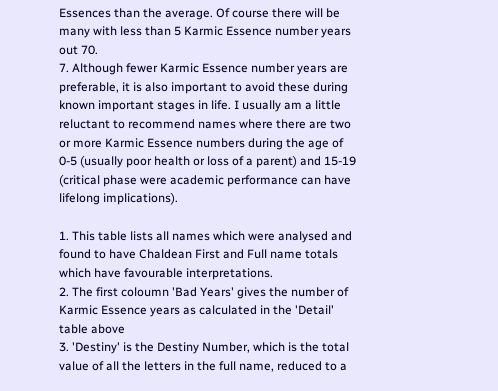Essences than the average. Of course there will be many with less than 5 Karmic Essence number years out 70.
7. Although fewer Karmic Essence number years are preferable, it is also important to avoid these during known important stages in life. I usually am a little reluctant to recommend names where there are two or more Karmic Essence numbers during the age of 0-5 (usually poor health or loss of a parent) and 15-19 (critical phase were academic performance can have lifelong implications).

1. This table lists all names which were analysed and found to have Chaldean First and Full name totals which have favourable interpretations.
2. The first coloumn 'Bad Years' gives the number of Karmic Essence years as calculated in the 'Detail' table above
3. 'Destiny' is the Destiny Number, which is the total value of all the letters in the full name, reduced to a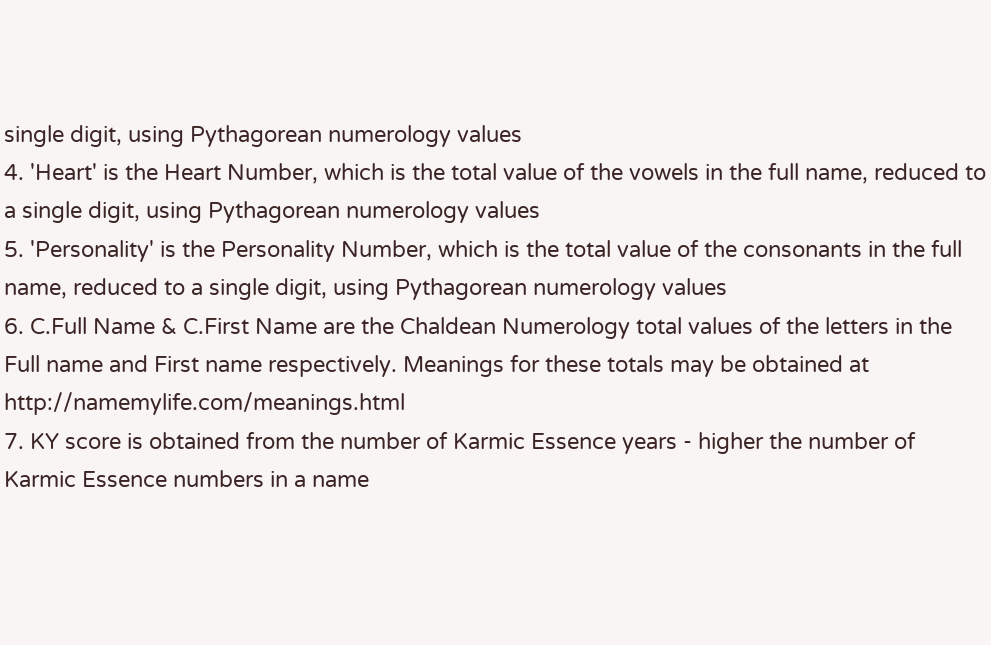single digit, using Pythagorean numerology values
4. 'Heart' is the Heart Number, which is the total value of the vowels in the full name, reduced to a single digit, using Pythagorean numerology values
5. 'Personality' is the Personality Number, which is the total value of the consonants in the full name, reduced to a single digit, using Pythagorean numerology values
6. C.Full Name & C.First Name are the Chaldean Numerology total values of the letters in the Full name and First name respectively. Meanings for these totals may be obtained at http://namemylife.com/meanings.html
7. KY score is obtained from the number of Karmic Essence years - higher the number of Karmic Essence numbers in a name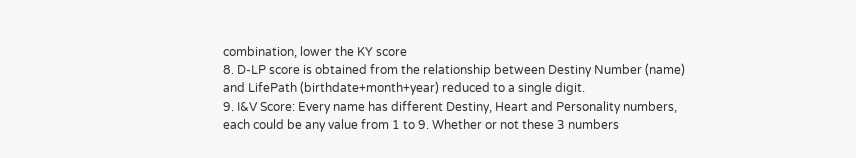combination, lower the KY score
8. D-LP score is obtained from the relationship between Destiny Number (name) and LifePath (birthdate+month+year) reduced to a single digit.
9. I&V Score: Every name has different Destiny, Heart and Personality numbers, each could be any value from 1 to 9. Whether or not these 3 numbers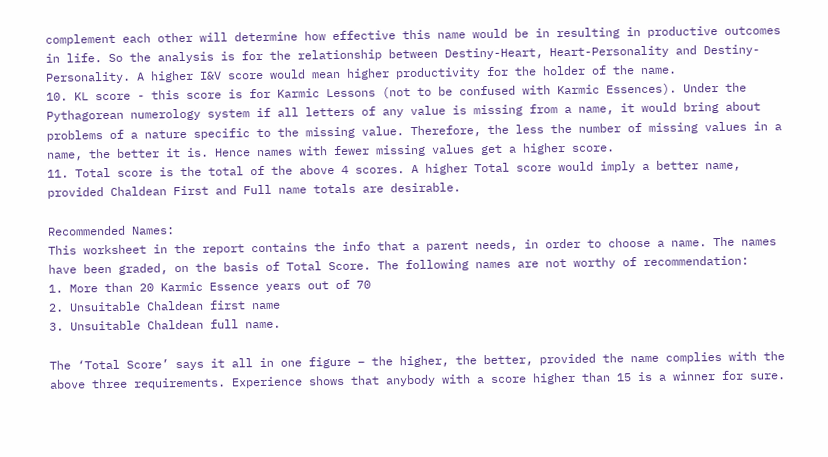complement each other will determine how effective this name would be in resulting in productive outcomes in life. So the analysis is for the relationship between Destiny-Heart, Heart-Personality and Destiny-Personality. A higher I&V score would mean higher productivity for the holder of the name.
10. KL score - this score is for Karmic Lessons (not to be confused with Karmic Essences). Under the Pythagorean numerology system if all letters of any value is missing from a name, it would bring about problems of a nature specific to the missing value. Therefore, the less the number of missing values in a name, the better it is. Hence names with fewer missing values get a higher score.
11. Total score is the total of the above 4 scores. A higher Total score would imply a better name, provided Chaldean First and Full name totals are desirable.

Recommended Names:
This worksheet in the report contains the info that a parent needs, in order to choose a name. The names have been graded, on the basis of Total Score. The following names are not worthy of recommendation:
1. More than 20 Karmic Essence years out of 70
2. Unsuitable Chaldean first name
3. Unsuitable Chaldean full name.

The ‘Total Score’ says it all in one figure – the higher, the better, provided the name complies with the above three requirements. Experience shows that anybody with a score higher than 15 is a winner for sure.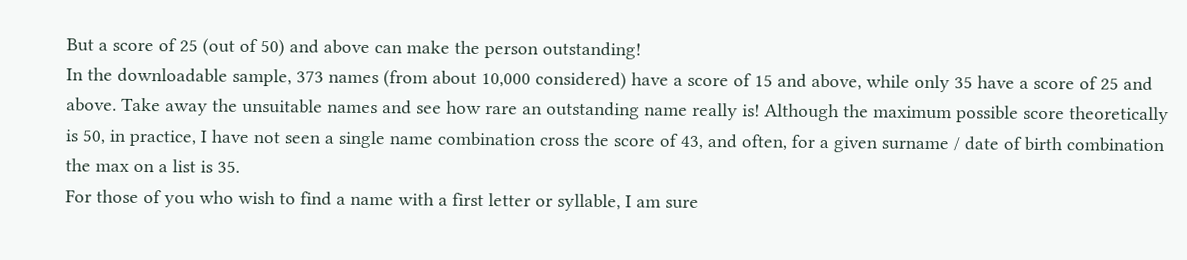But a score of 25 (out of 50) and above can make the person outstanding!
In the downloadable sample, 373 names (from about 10,000 considered) have a score of 15 and above, while only 35 have a score of 25 and above. Take away the unsuitable names and see how rare an outstanding name really is! Although the maximum possible score theoretically is 50, in practice, I have not seen a single name combination cross the score of 43, and often, for a given surname / date of birth combination the max on a list is 35.
For those of you who wish to find a name with a first letter or syllable, I am sure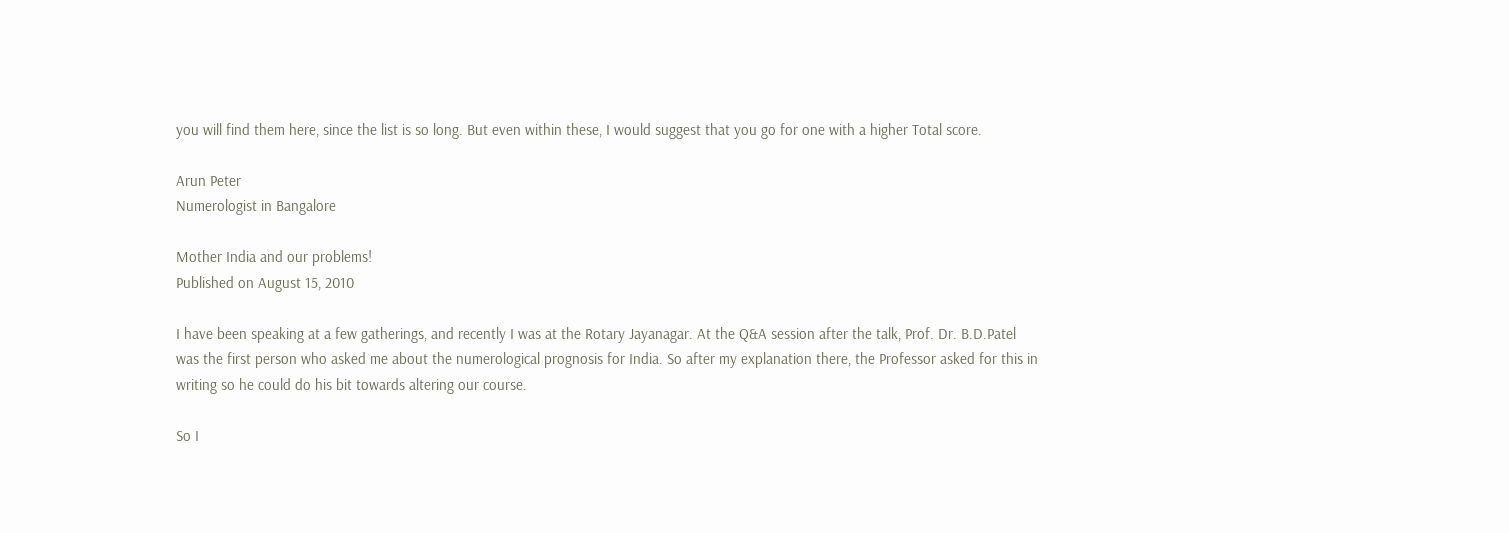you will find them here, since the list is so long. But even within these, I would suggest that you go for one with a higher Total score.

Arun Peter
Numerologist in Bangalore

Mother India and our problems!
Published on August 15, 2010

I have been speaking at a few gatherings, and recently I was at the Rotary Jayanagar. At the Q&A session after the talk, Prof. Dr. B.D.Patel was the first person who asked me about the numerological prognosis for India. So after my explanation there, the Professor asked for this in writing so he could do his bit towards altering our course.

So I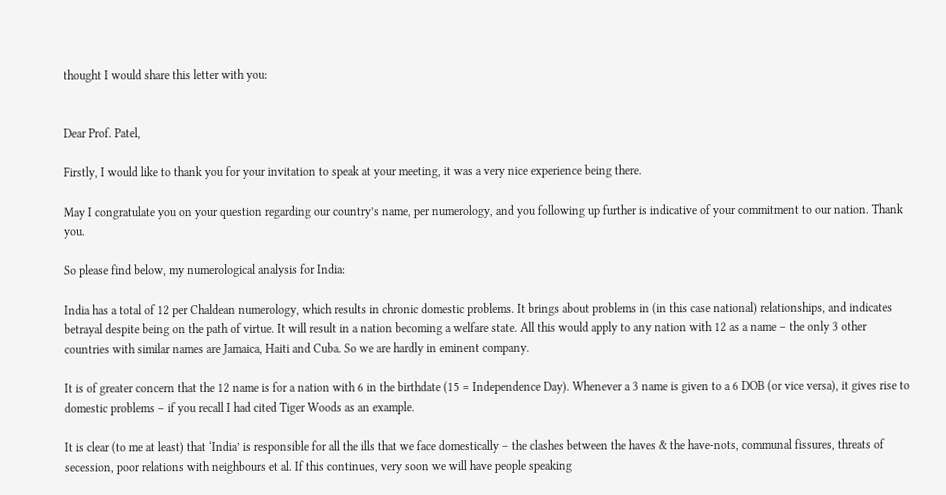thought I would share this letter with you:


Dear Prof. Patel,

Firstly, I would like to thank you for your invitation to speak at your meeting, it was a very nice experience being there.

May I congratulate you on your question regarding our country’s name, per numerology, and you following up further is indicative of your commitment to our nation. Thank you.

So please find below, my numerological analysis for India:

India has a total of 12 per Chaldean numerology, which results in chronic domestic problems. It brings about problems in (in this case national) relationships, and indicates betrayal despite being on the path of virtue. It will result in a nation becoming a welfare state. All this would apply to any nation with 12 as a name – the only 3 other countries with similar names are Jamaica, Haiti and Cuba. So we are hardly in eminent company.

It is of greater concern that the 12 name is for a nation with 6 in the birthdate (15 = Independence Day). Whenever a 3 name is given to a 6 DOB (or vice versa), it gives rise to domestic problems – if you recall I had cited Tiger Woods as an example.

It is clear (to me at least) that ‘India’ is responsible for all the ills that we face domestically – the clashes between the haves & the have-nots, communal fissures, threats of secession, poor relations with neighbours et al. If this continues, very soon we will have people speaking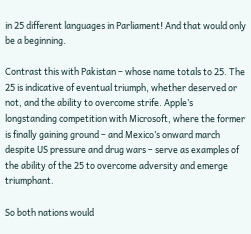in 25 different languages in Parliament! And that would only be a beginning.

Contrast this with Pakistan – whose name totals to 25. The 25 is indicative of eventual triumph, whether deserved or not, and the ability to overcome strife. Apple’s longstanding competition with Microsoft, where the former is finally gaining ground – and Mexico’s onward march despite US pressure and drug wars – serve as examples of the ability of the 25 to overcome adversity and emerge triumphant.

So both nations would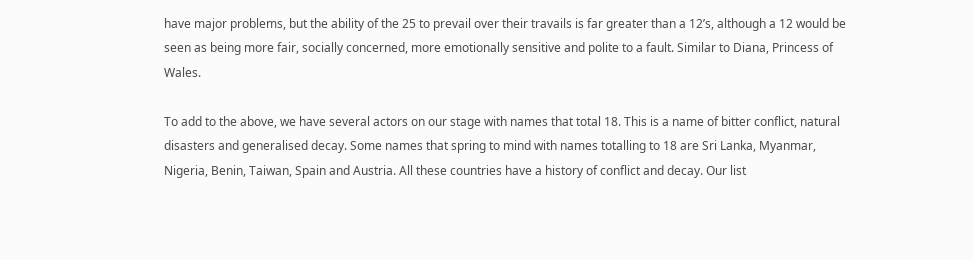have major problems, but the ability of the 25 to prevail over their travails is far greater than a 12’s, although a 12 would be seen as being more fair, socially concerned, more emotionally sensitive and polite to a fault. Similar to Diana, Princess of Wales.

To add to the above, we have several actors on our stage with names that total 18. This is a name of bitter conflict, natural disasters and generalised decay. Some names that spring to mind with names totalling to 18 are Sri Lanka, Myanmar, Nigeria, Benin, Taiwan, Spain and Austria. All these countries have a history of conflict and decay. Our list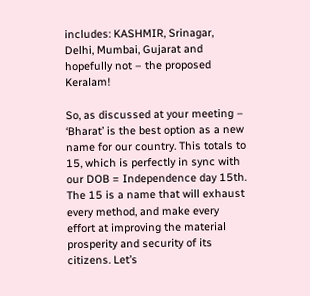includes: KASHMIR, Srinagar, Delhi, Mumbai, Gujarat and hopefully not – the proposed Keralam!

So, as discussed at your meeting – ‘Bharat’ is the best option as a new name for our country. This totals to 15, which is perfectly in sync with our DOB = Independence day 15th. The 15 is a name that will exhaust every method, and make every effort at improving the material prosperity and security of its citizens. Let’s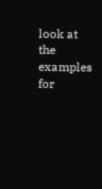look at the examples for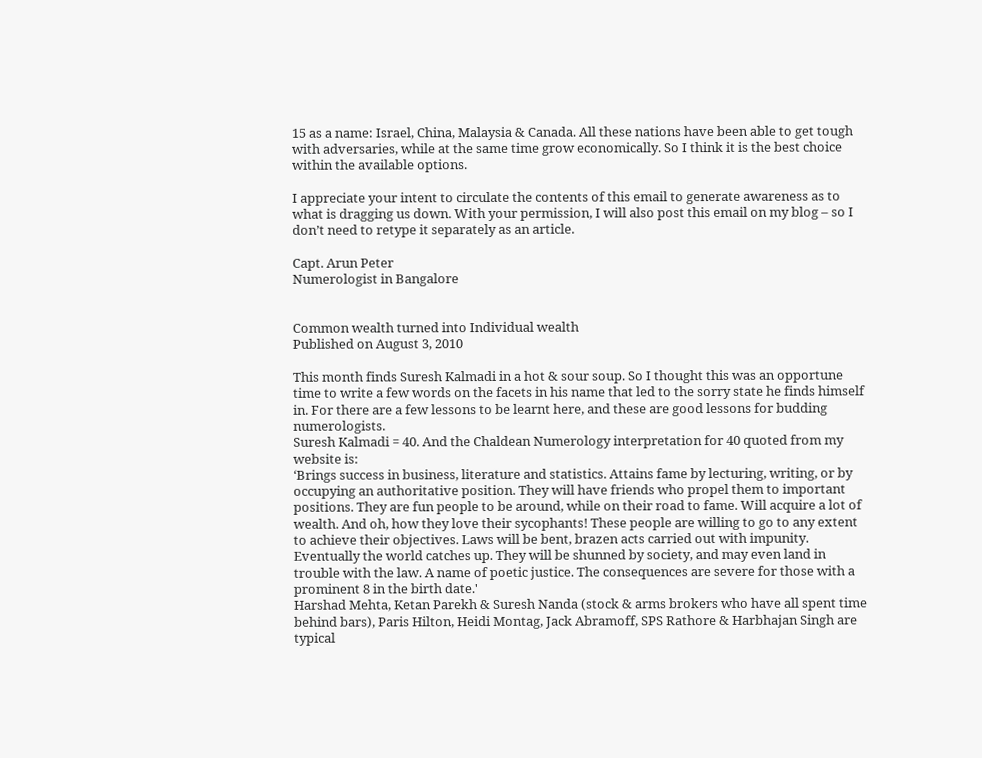15 as a name: Israel, China, Malaysia & Canada. All these nations have been able to get tough with adversaries, while at the same time grow economically. So I think it is the best choice within the available options.

I appreciate your intent to circulate the contents of this email to generate awareness as to what is dragging us down. With your permission, I will also post this email on my blog – so I don’t need to retype it separately as an article.

Capt. Arun Peter
Numerologist in Bangalore


Common wealth turned into Individual wealth
Published on August 3, 2010

This month finds Suresh Kalmadi in a hot & sour soup. So I thought this was an opportune time to write a few words on the facets in his name that led to the sorry state he finds himself in. For there are a few lessons to be learnt here, and these are good lessons for budding numerologists.
Suresh Kalmadi = 40. And the Chaldean Numerology interpretation for 40 quoted from my website is:
‘Brings success in business, literature and statistics. Attains fame by lecturing, writing, or by occupying an authoritative position. They will have friends who propel them to important positions. They are fun people to be around, while on their road to fame. Will acquire a lot of wealth. And oh, how they love their sycophants! These people are willing to go to any extent to achieve their objectives. Laws will be bent, brazen acts carried out with impunity. Eventually the world catches up. They will be shunned by society, and may even land in trouble with the law. A name of poetic justice. The consequences are severe for those with a prominent 8 in the birth date.'
Harshad Mehta, Ketan Parekh & Suresh Nanda (stock & arms brokers who have all spent time behind bars), Paris Hilton, Heidi Montag, Jack Abramoff, SPS Rathore & Harbhajan Singh are typical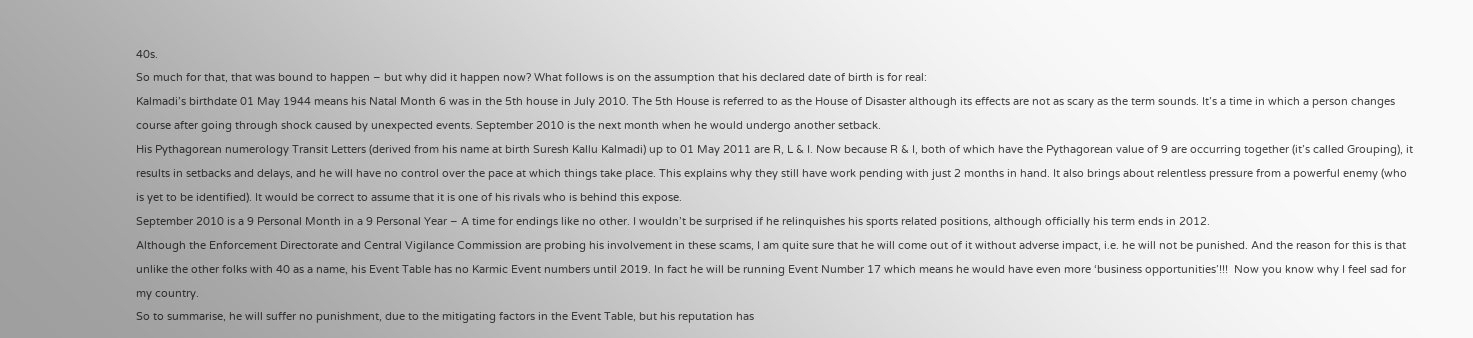40s.
So much for that, that was bound to happen – but why did it happen now? What follows is on the assumption that his declared date of birth is for real:
Kalmadi’s birthdate 01 May 1944 means his Natal Month 6 was in the 5th house in July 2010. The 5th House is referred to as the House of Disaster although its effects are not as scary as the term sounds. It’s a time in which a person changes course after going through shock caused by unexpected events. September 2010 is the next month when he would undergo another setback.
His Pythagorean numerology Transit Letters (derived from his name at birth Suresh Kallu Kalmadi) up to 01 May 2011 are R, L & I. Now because R & I, both of which have the Pythagorean value of 9 are occurring together (it’s called Grouping), it results in setbacks and delays, and he will have no control over the pace at which things take place. This explains why they still have work pending with just 2 months in hand. It also brings about relentless pressure from a powerful enemy (who is yet to be identified). It would be correct to assume that it is one of his rivals who is behind this expose.
September 2010 is a 9 Personal Month in a 9 Personal Year – A time for endings like no other. I wouldn’t be surprised if he relinquishes his sports related positions, although officially his term ends in 2012.
Although the Enforcement Directorate and Central Vigilance Commission are probing his involvement in these scams, I am quite sure that he will come out of it without adverse impact, i.e. he will not be punished. And the reason for this is that unlike the other folks with 40 as a name, his Event Table has no Karmic Event numbers until 2019. In fact he will be running Event Number 17 which means he would have even more ‘business opportunities’!!!  Now you know why I feel sad for my country.
So to summarise, he will suffer no punishment, due to the mitigating factors in the Event Table, but his reputation has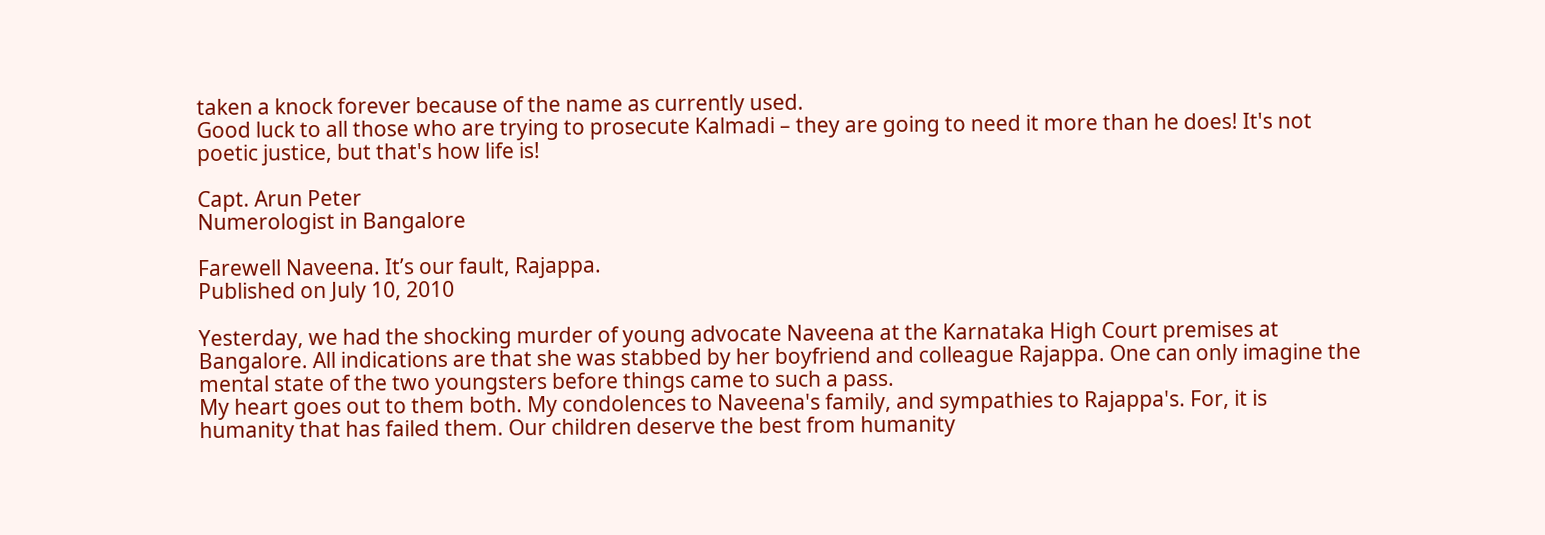taken a knock forever because of the name as currently used.
Good luck to all those who are trying to prosecute Kalmadi – they are going to need it more than he does! It's not poetic justice, but that's how life is!

Capt. Arun Peter
Numerologist in Bangalore

Farewell Naveena. It’s our fault, Rajappa.
Published on July 10, 2010

Yesterday, we had the shocking murder of young advocate Naveena at the Karnataka High Court premises at Bangalore. All indications are that she was stabbed by her boyfriend and colleague Rajappa. One can only imagine the mental state of the two youngsters before things came to such a pass.
My heart goes out to them both. My condolences to Naveena's family, and sympathies to Rajappa's. For, it is humanity that has failed them. Our children deserve the best from humanity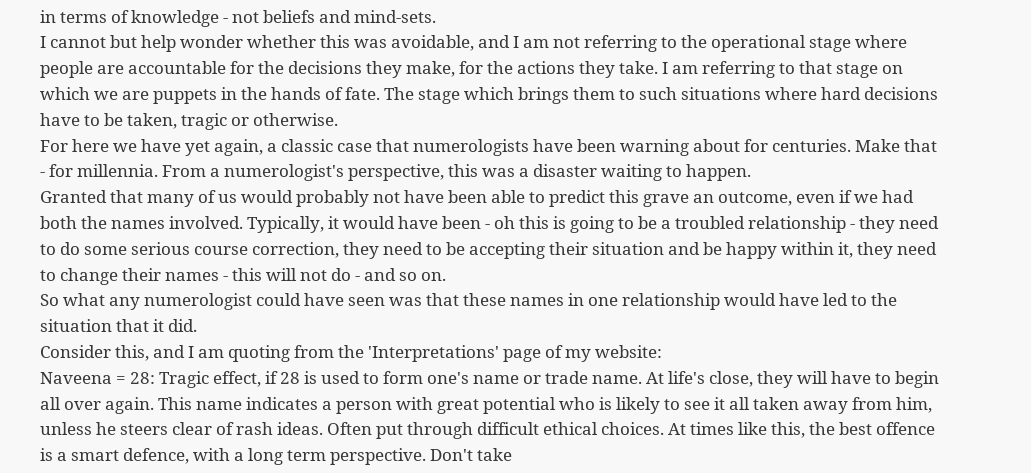in terms of knowledge - not beliefs and mind-sets.
I cannot but help wonder whether this was avoidable, and I am not referring to the operational stage where people are accountable for the decisions they make, for the actions they take. I am referring to that stage on which we are puppets in the hands of fate. The stage which brings them to such situations where hard decisions have to be taken, tragic or otherwise.
For here we have yet again, a classic case that numerologists have been warning about for centuries. Make that - for millennia. From a numerologist's perspective, this was a disaster waiting to happen.
Granted that many of us would probably not have been able to predict this grave an outcome, even if we had both the names involved. Typically, it would have been - oh this is going to be a troubled relationship - they need to do some serious course correction, they need to be accepting their situation and be happy within it, they need to change their names - this will not do - and so on.
So what any numerologist could have seen was that these names in one relationship would have led to the situation that it did.
Consider this, and I am quoting from the 'Interpretations' page of my website:
Naveena = 28: Tragic effect, if 28 is used to form one's name or trade name. At life's close, they will have to begin all over again. This name indicates a person with great potential who is likely to see it all taken away from him, unless he steers clear of rash ideas. Often put through difficult ethical choices. At times like this, the best offence is a smart defence, with a long term perspective. Don't take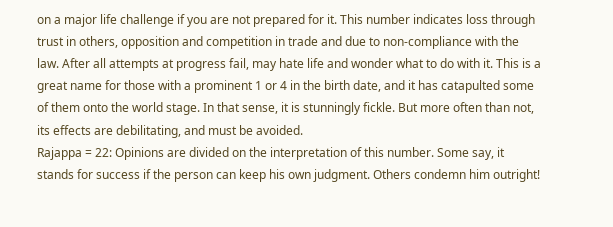on a major life challenge if you are not prepared for it. This number indicates loss through trust in others, opposition and competition in trade and due to non-compliance with the law. After all attempts at progress fail, may hate life and wonder what to do with it. This is a great name for those with a prominent 1 or 4 in the birth date, and it has catapulted some of them onto the world stage. In that sense, it is stunningly fickle. But more often than not, its effects are debilitating, and must be avoided.
Rajappa = 22: Opinions are divided on the interpretation of this number. Some say, it stands for success if the person can keep his own judgment. Others condemn him outright!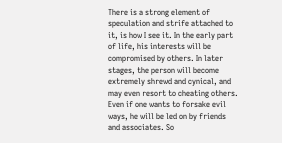There is a strong element of speculation and strife attached to it, is how I see it. In the early part of life, his interests will be compromised by others. In later stages, the person will become extremely shrewd and cynical, and may even resort to cheating others. Even if one wants to forsake evil ways, he will be led on by friends and associates. So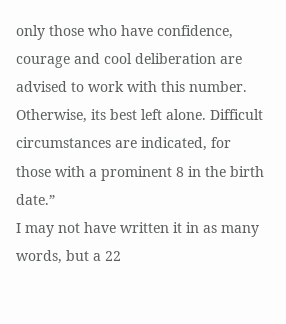only those who have confidence, courage and cool deliberation are advised to work with this number. Otherwise, its best left alone. Difficult circumstances are indicated, for those with a prominent 8 in the birth date.”
I may not have written it in as many words, but a 22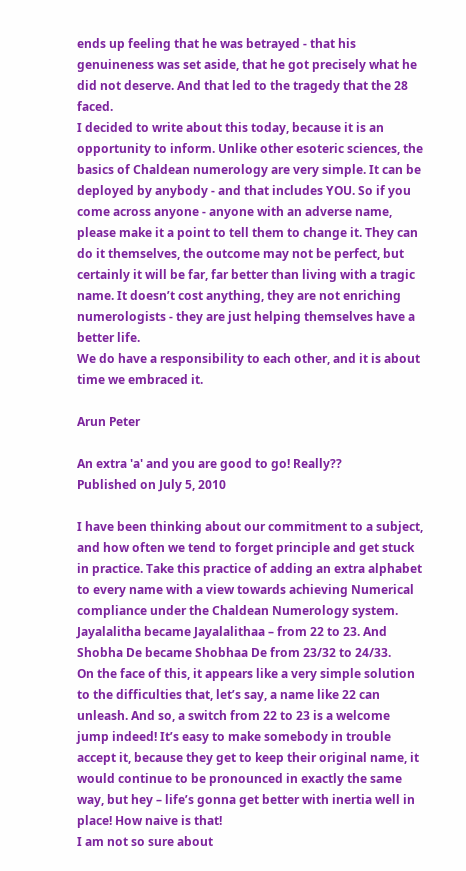ends up feeling that he was betrayed - that his genuineness was set aside, that he got precisely what he did not deserve. And that led to the tragedy that the 28 faced.
I decided to write about this today, because it is an opportunity to inform. Unlike other esoteric sciences, the basics of Chaldean numerology are very simple. It can be deployed by anybody - and that includes YOU. So if you come across anyone - anyone with an adverse name, please make it a point to tell them to change it. They can do it themselves, the outcome may not be perfect, but certainly it will be far, far better than living with a tragic name. It doesn’t cost anything, they are not enriching numerologists - they are just helping themselves have a better life.
We do have a responsibility to each other, and it is about time we embraced it.

Arun Peter

An extra 'a' and you are good to go! Really??
Published on July 5, 2010

I have been thinking about our commitment to a subject, and how often we tend to forget principle and get stuck in practice. Take this practice of adding an extra alphabet to every name with a view towards achieving Numerical compliance under the Chaldean Numerology system. Jayalalitha became Jayalalithaa – from 22 to 23. And Shobha De became Shobhaa De from 23/32 to 24/33.
On the face of this, it appears like a very simple solution to the difficulties that, let’s say, a name like 22 can unleash. And so, a switch from 22 to 23 is a welcome jump indeed! It’s easy to make somebody in trouble accept it, because they get to keep their original name, it would continue to be pronounced in exactly the same way, but hey – life’s gonna get better with inertia well in place! How naive is that!
I am not so sure about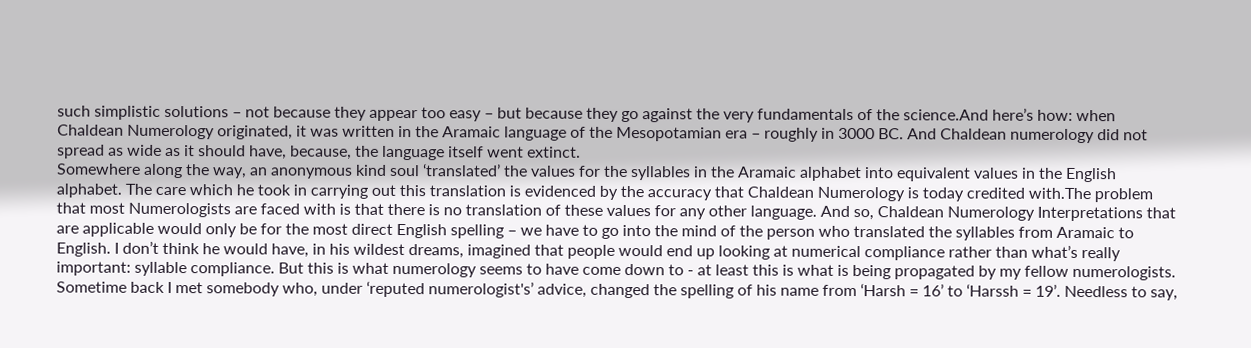such simplistic solutions – not because they appear too easy – but because they go against the very fundamentals of the science.And here’s how: when Chaldean Numerology originated, it was written in the Aramaic language of the Mesopotamian era – roughly in 3000 BC. And Chaldean numerology did not spread as wide as it should have, because, the language itself went extinct.
Somewhere along the way, an anonymous kind soul ‘translated’ the values for the syllables in the Aramaic alphabet into equivalent values in the English alphabet. The care which he took in carrying out this translation is evidenced by the accuracy that Chaldean Numerology is today credited with.The problem that most Numerologists are faced with is that there is no translation of these values for any other language. And so, Chaldean Numerology Interpretations that are applicable would only be for the most direct English spelling – we have to go into the mind of the person who translated the syllables from Aramaic to English. I don’t think he would have, in his wildest dreams, imagined that people would end up looking at numerical compliance rather than what’s really important: syllable compliance. But this is what numerology seems to have come down to - at least this is what is being propagated by my fellow numerologists.
Sometime back I met somebody who, under ‘reputed numerologist's’ advice, changed the spelling of his name from ‘Harsh = 16’ to ‘Harssh = 19’. Needless to say,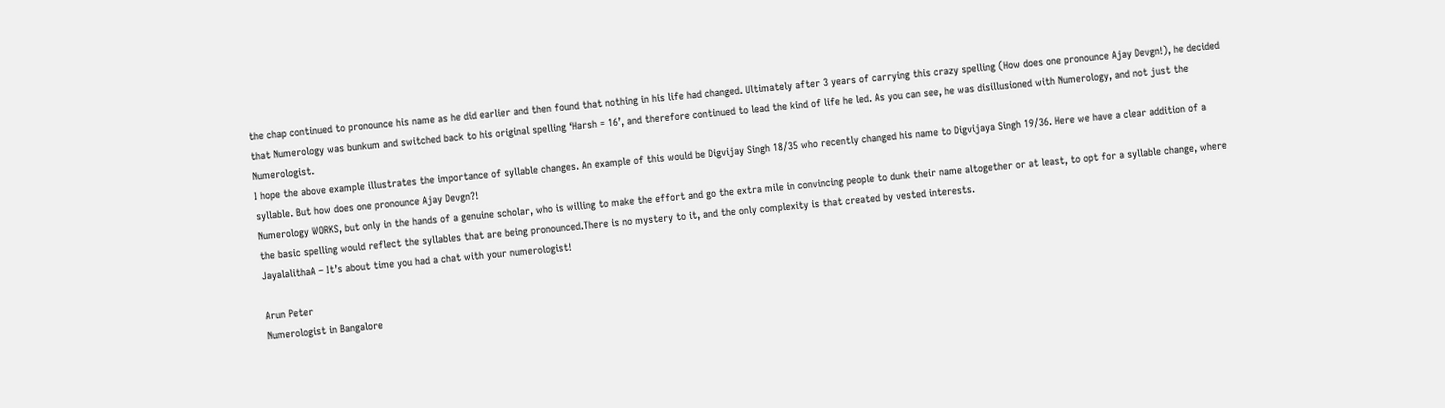the chap continued to pronounce his name as he did earlier and then found that nothing in his life had changed. Ultimately after 3 years of carrying this crazy spelling (How does one pronounce Ajay Devgn!), he decided that Numerology was bunkum and switched back to his original spelling ‘Harsh = 16’, and therefore continued to lead the kind of life he led. As you can see, he was disillusioned with Numerology, and not just the Numerologist.
I hope the above example illustrates the importance of syllable changes. An example of this would be Digvijay Singh 18/35 who recently changed his name to Digvijaya Singh 19/36. Here we have a clear addition of a syllable. But how does one pronounce Ajay Devgn?!
Numerology WORKS, but only in the hands of a genuine scholar, who is willing to make the effort and go the extra mile in convincing people to dunk their name altogether or at least, to opt for a syllable change, where the basic spelling would reflect the syllables that are being pronounced.There is no mystery to it, and the only complexity is that created by vested interests.
JayalalithaA – It’s about time you had a chat with your numerologist!

Arun Peter
Numerologist in Bangalore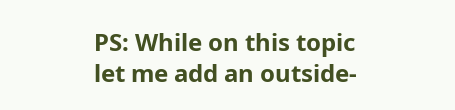PS: While on this topic let me add an outside-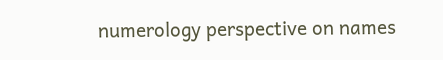numerology perspective on names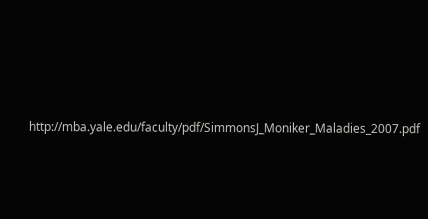http://mba.yale.edu/faculty/pdf/SimmonsJ_Moniker_Maladies_2007.pdf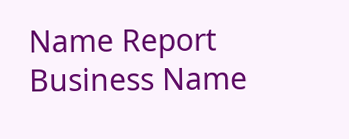Name Report Business Name